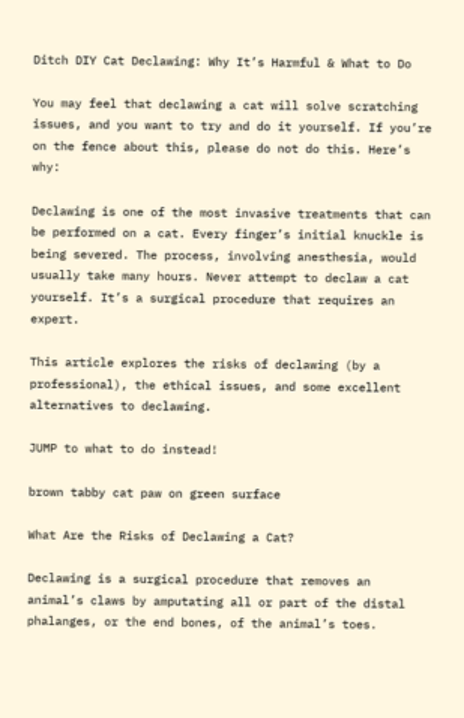Ditch DIY Cat Declawing: Why It’s Harmful & What to Do

You may feel that declawing a cat will solve scratching issues, and you want to try and do it yourself. If you’re on the fence about this, please do not do this. Here’s why:

Declawing is one of the most invasive treatments that can be performed on a cat. Every finger’s initial knuckle is being severed. The process, involving anesthesia, would usually take many hours. Never attempt to declaw a cat yourself. It’s a surgical procedure that requires an expert.

This article explores the risks of declawing (by a professional), the ethical issues, and some excellent alternatives to declawing.

JUMP to what to do instead!

brown tabby cat paw on green surface

What Are the Risks of Declawing a Cat?

Declawing is a surgical procedure that removes an animal’s claws by amputating all or part of the distal phalanges, or the end bones, of the animal’s toes.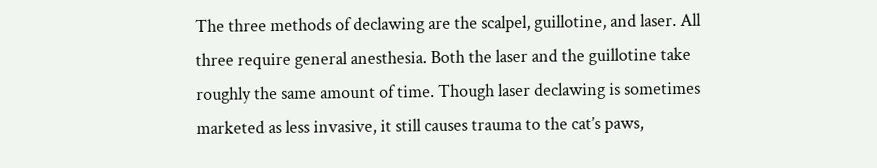The three methods of declawing are the scalpel, guillotine, and laser. All three require general anesthesia. Both the laser and the guillotine take roughly the same amount of time. Though laser declawing is sometimes marketed as less invasive, it still causes trauma to the cat’s paws,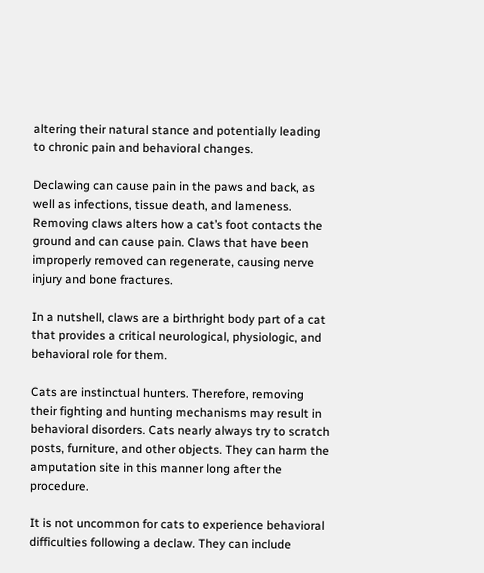altering their natural stance and potentially leading to chronic pain and behavioral changes.

Declawing can cause pain in the paws and back, as well as infections, tissue death, and lameness. Removing claws alters how a cat’s foot contacts the ground and can cause pain. Claws that have been improperly removed can regenerate, causing nerve injury and bone fractures.

In a nutshell, claws are a birthright body part of a cat that provides a critical neurological, physiologic, and behavioral role for them.

Cats are instinctual hunters. Therefore, removing their fighting and hunting mechanisms may result in behavioral disorders. Cats nearly always try to scratch posts, furniture, and other objects. They can harm the amputation site in this manner long after the procedure.

It is not uncommon for cats to experience behavioral difficulties following a declaw. They can include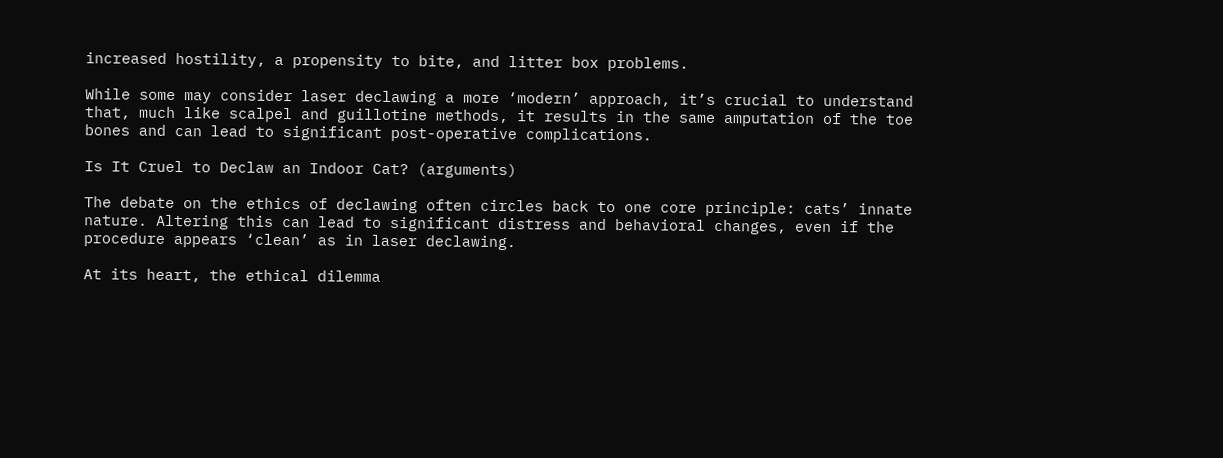increased hostility, a propensity to bite, and litter box problems.

While some may consider laser declawing a more ‘modern’ approach, it’s crucial to understand that, much like scalpel and guillotine methods, it results in the same amputation of the toe bones and can lead to significant post-operative complications.

Is It Cruel to Declaw an Indoor Cat? (arguments)

The debate on the ethics of declawing often circles back to one core principle: cats’ innate nature. Altering this can lead to significant distress and behavioral changes, even if the procedure appears ‘clean’ as in laser declawing.

At its heart, the ethical dilemma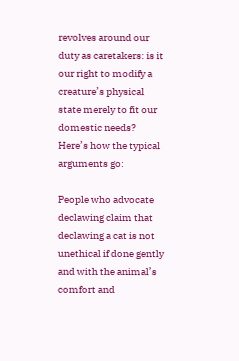revolves around our duty as caretakers: is it our right to modify a creature’s physical state merely to fit our domestic needs? Here’s how the typical arguments go:

People who advocate declawing claim that declawing a cat is not unethical if done gently and with the animal’s comfort and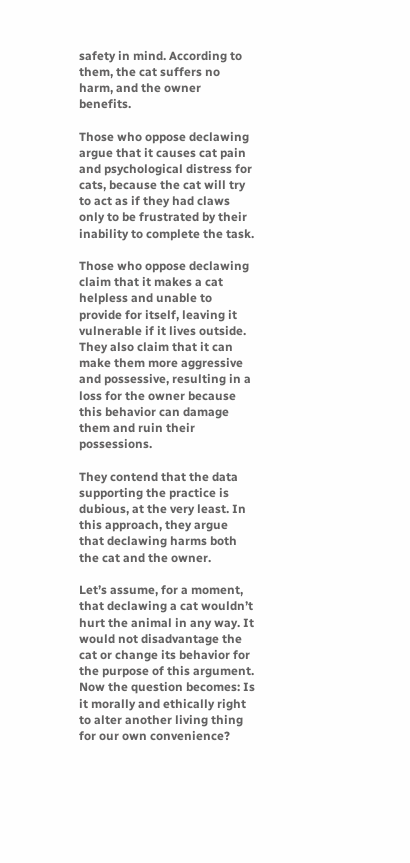safety in mind. According to them, the cat suffers no harm, and the owner benefits.

Those who oppose declawing argue that it causes cat pain and psychological distress for cats, because the cat will try to act as if they had claws only to be frustrated by their inability to complete the task.

Those who oppose declawing claim that it makes a cat helpless and unable to provide for itself, leaving it vulnerable if it lives outside. They also claim that it can make them more aggressive and possessive, resulting in a loss for the owner because this behavior can damage them and ruin their possessions.

They contend that the data supporting the practice is dubious, at the very least. In this approach, they argue that declawing harms both the cat and the owner.

Let’s assume, for a moment, that declawing a cat wouldn’t hurt the animal in any way. It would not disadvantage the cat or change its behavior for the purpose of this argument. Now the question becomes: Is it morally and ethically right to alter another living thing for our own convenience?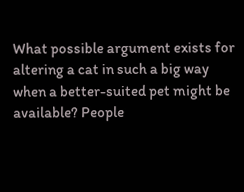What possible argument exists for altering a cat in such a big way when a better-suited pet might be available? People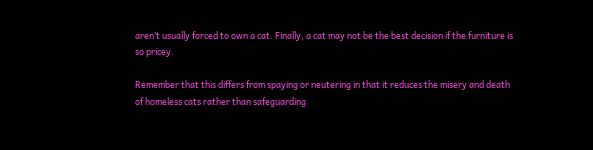aren’t usually forced to own a cat. Finally, a cat may not be the best decision if the furniture is so pricey.

Remember that this differs from spaying or neutering in that it reduces the misery and death of homeless cats rather than safeguarding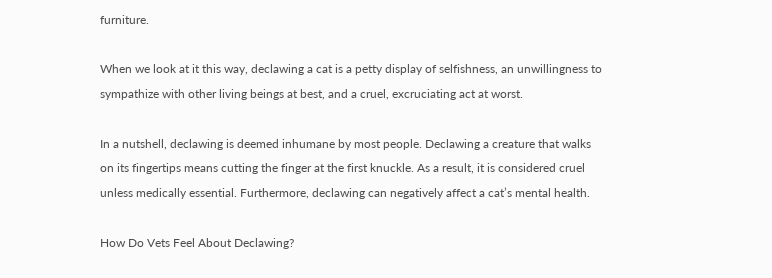furniture.

When we look at it this way, declawing a cat is a petty display of selfishness, an unwillingness to sympathize with other living beings at best, and a cruel, excruciating act at worst.

In a nutshell, declawing is deemed inhumane by most people. Declawing a creature that walks on its fingertips means cutting the finger at the first knuckle. As a result, it is considered cruel unless medically essential. Furthermore, declawing can negatively affect a cat’s mental health.

How Do Vets Feel About Declawing?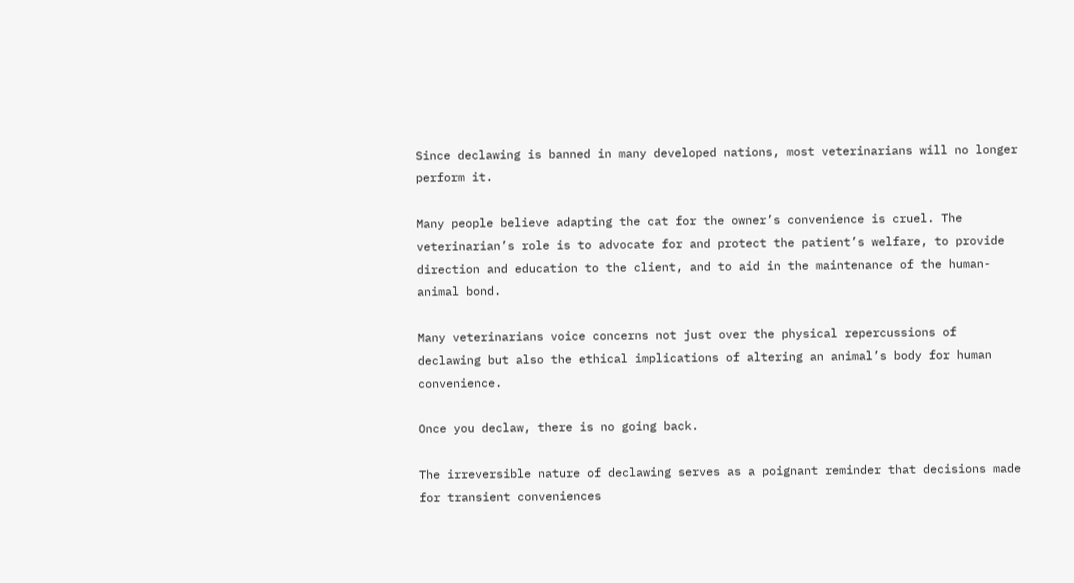Since declawing is banned in many developed nations, most veterinarians will no longer perform it.

Many people believe adapting the cat for the owner’s convenience is cruel. The veterinarian’s role is to advocate for and protect the patient’s welfare, to provide direction and education to the client, and to aid in the maintenance of the human-animal bond.

Many veterinarians voice concerns not just over the physical repercussions of declawing but also the ethical implications of altering an animal’s body for human convenience.

Once you declaw, there is no going back.

The irreversible nature of declawing serves as a poignant reminder that decisions made for transient conveniences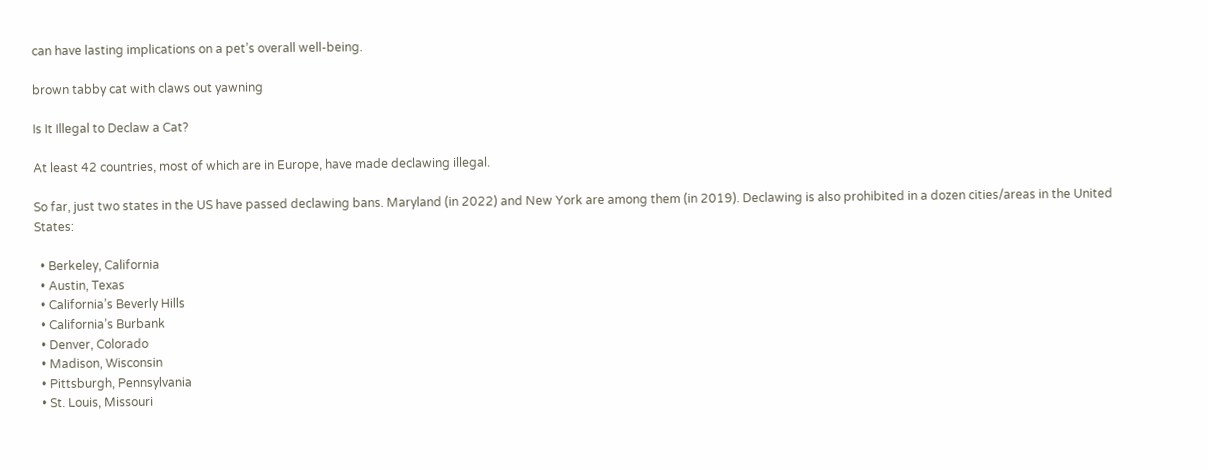can have lasting implications on a pet’s overall well-being.

brown tabby cat with claws out yawning

Is It Illegal to Declaw a Cat?

At least 42 countries, most of which are in Europe, have made declawing illegal.

So far, just two states in the US have passed declawing bans. Maryland (in 2022) and New York are among them (in 2019). Declawing is also prohibited in a dozen cities/areas in the United States:

  • Berkeley, California
  • Austin, Texas
  • California’s Beverly Hills
  • California’s Burbank
  • Denver, Colorado
  • Madison, Wisconsin
  • Pittsburgh, Pennsylvania
  • St. Louis, Missouri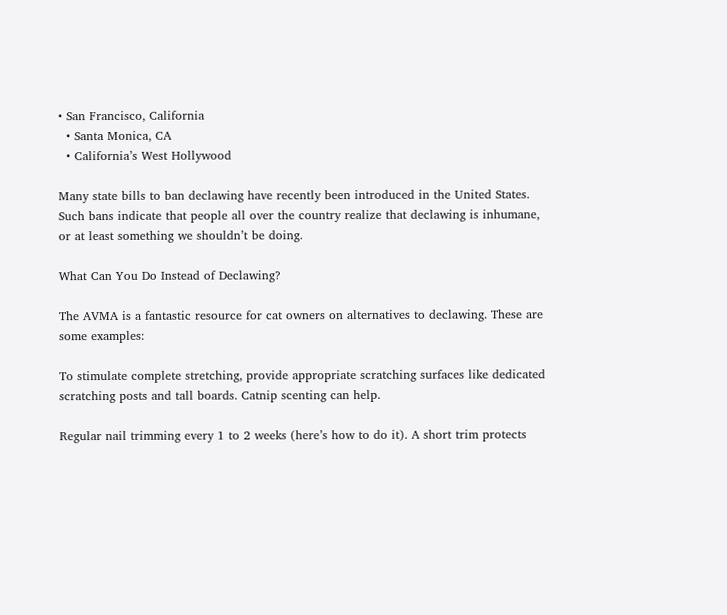• San Francisco, California
  • Santa Monica, CA
  • California’s West Hollywood

Many state bills to ban declawing have recently been introduced in the United States. Such bans indicate that people all over the country realize that declawing is inhumane, or at least something we shouldn’t be doing.

What Can You Do Instead of Declawing?

The AVMA is a fantastic resource for cat owners on alternatives to declawing. These are some examples:

To stimulate complete stretching, provide appropriate scratching surfaces like dedicated scratching posts and tall boards. Catnip scenting can help.

Regular nail trimming every 1 to 2 weeks (here’s how to do it). A short trim protects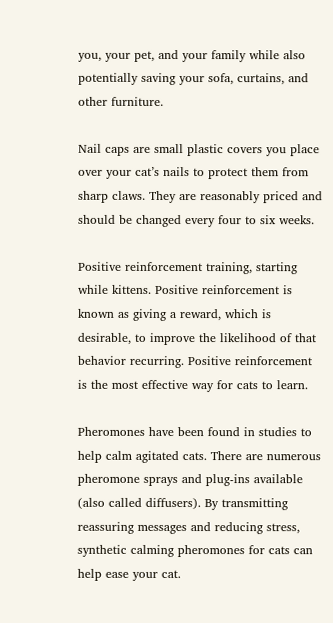you, your pet, and your family while also potentially saving your sofa, curtains, and other furniture.

Nail caps are small plastic covers you place over your cat’s nails to protect them from sharp claws. They are reasonably priced and should be changed every four to six weeks.

Positive reinforcement training, starting while kittens. Positive reinforcement is known as giving a reward, which is desirable, to improve the likelihood of that behavior recurring. Positive reinforcement is the most effective way for cats to learn.

Pheromones have been found in studies to help calm agitated cats. There are numerous pheromone sprays and plug-ins available (also called diffusers). By transmitting reassuring messages and reducing stress, synthetic calming pheromones for cats can help ease your cat.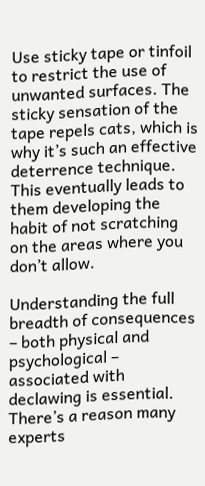Use sticky tape or tinfoil to restrict the use of unwanted surfaces. The sticky sensation of the tape repels cats, which is why it’s such an effective deterrence technique. This eventually leads to them developing the habit of not scratching on the areas where you don’t allow.

Understanding the full breadth of consequences – both physical and psychological – associated with declawing is essential. There’s a reason many experts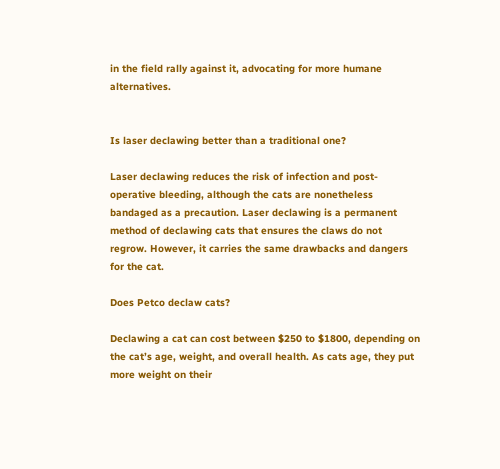in the field rally against it, advocating for more humane alternatives.


Is laser declawing better than a traditional one?

Laser declawing reduces the risk of infection and post-operative bleeding, although the cats are nonetheless bandaged as a precaution. Laser declawing is a permanent method of declawing cats that ensures the claws do not regrow. However, it carries the same drawbacks and dangers for the cat.

Does Petco declaw cats?

Declawing a cat can cost between $250 to $1800, depending on the cat’s age, weight, and overall health. As cats age, they put more weight on their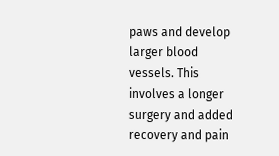paws and develop larger blood vessels. This involves a longer surgery and added recovery and pain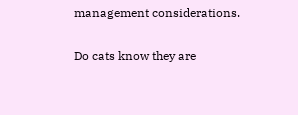management considerations.

Do cats know they are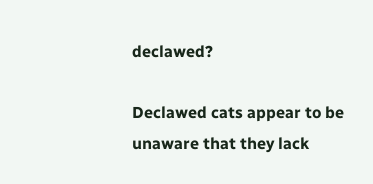declawed?

Declawed cats appear to be unaware that they lack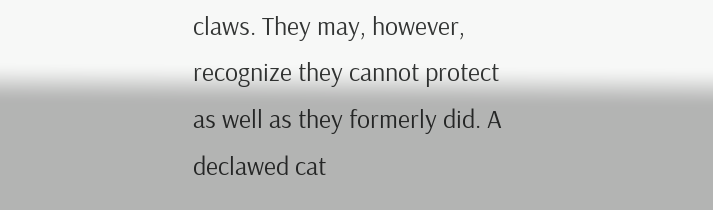claws. They may, however, recognize they cannot protect as well as they formerly did. A declawed cat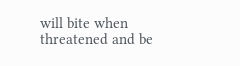will bite when threatened and be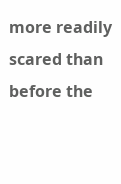more readily scared than before the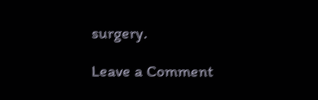surgery.

Leave a Comment